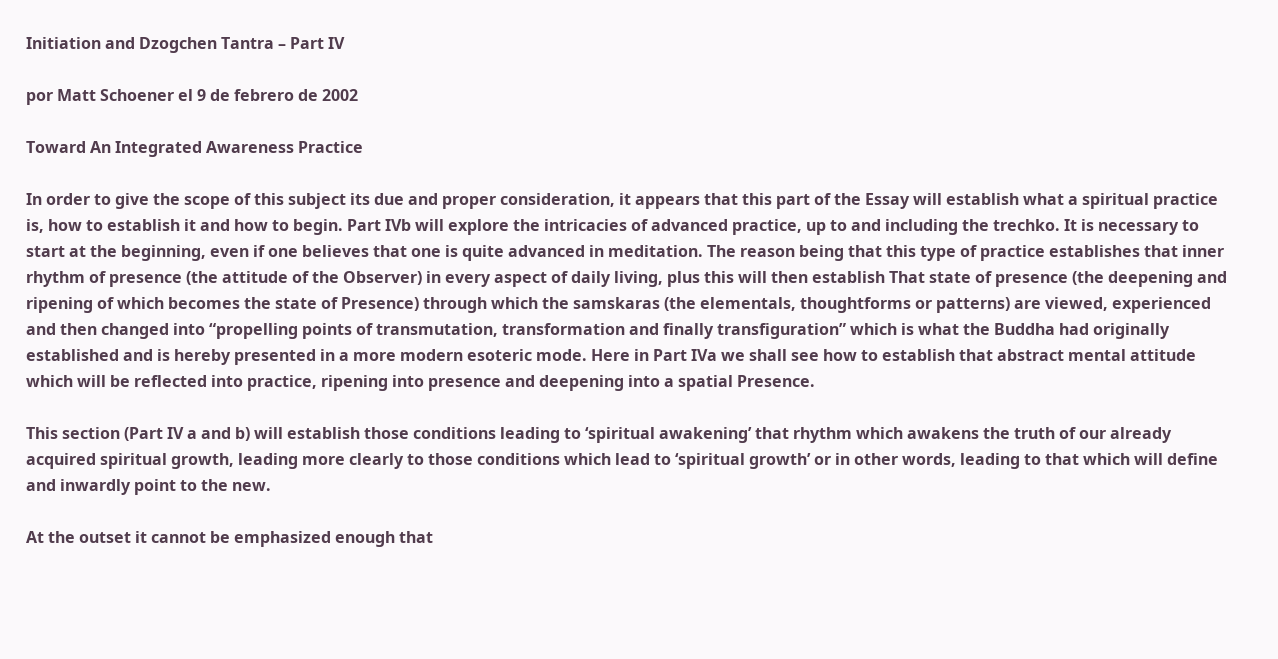Initiation and Dzogchen Tantra – Part IV

por Matt Schoener el 9 de febrero de 2002

Toward An Integrated Awareness Practice

In order to give the scope of this subject its due and proper consideration, it appears that this part of the Essay will establish what a spiritual practice is, how to establish it and how to begin. Part IVb will explore the intricacies of advanced practice, up to and including the trechko. It is necessary to start at the beginning, even if one believes that one is quite advanced in meditation. The reason being that this type of practice establishes that inner rhythm of presence (the attitude of the Observer) in every aspect of daily living, plus this will then establish That state of presence (the deepening and ripening of which becomes the state of Presence) through which the samskaras (the elementals, thoughtforms or patterns) are viewed, experienced and then changed into “propelling points of transmutation, transformation and finally transfiguration” which is what the Buddha had originally established and is hereby presented in a more modern esoteric mode. Here in Part IVa we shall see how to establish that abstract mental attitude which will be reflected into practice, ripening into presence and deepening into a spatial Presence.

This section (Part IV a and b) will establish those conditions leading to ‘spiritual awakening’ that rhythm which awakens the truth of our already acquired spiritual growth, leading more clearly to those conditions which lead to ‘spiritual growth’ or in other words, leading to that which will define and inwardly point to the new.

At the outset it cannot be emphasized enough that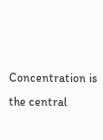Concentration is the central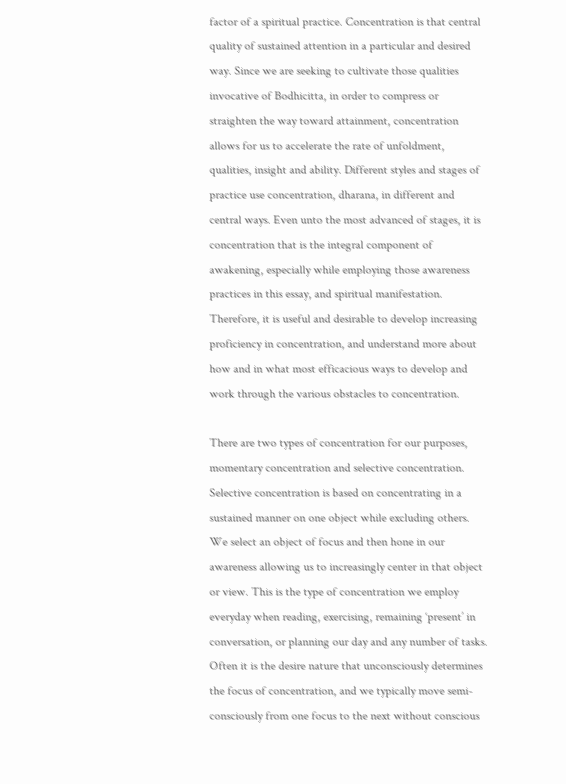factor of a spiritual practice. Concentration is that central quality of sustained attention in a particular and desired way. Since we are seeking to cultivate those qualities invocative of Bodhicitta, in order to compress or straighten the way toward attainment, concentration allows for us to accelerate the rate of unfoldment, qualities, insight and ability. Different styles and stages of practice use concentration, dharana, in different and central ways. Even unto the most advanced of stages, it is concentration that is the integral component of awakening, especially while employing those awareness practices in this essay, and spiritual manifestation. Therefore, it is useful and desirable to develop increasing proficiency in concentration, and understand more about how and in what most efficacious ways to develop and work through the various obstacles to concentration.

There are two types of concentration for our purposes, momentary concentration and selective concentration. Selective concentration is based on concentrating in a sustained manner on one object while excluding others. We select an object of focus and then hone in our awareness allowing us to increasingly center in that object or view. This is the type of concentration we employ everyday when reading, exercising, remaining ‘present’ in conversation, or planning our day and any number of tasks. Often it is the desire nature that unconsciously determines the focus of concentration, and we typically move semi-consciously from one focus to the next without conscious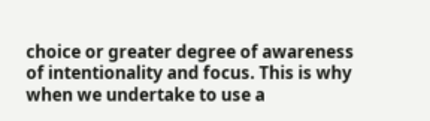choice or greater degree of awareness of intentionality and focus. This is why when we undertake to use a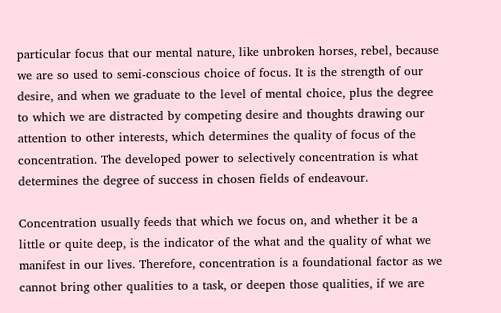particular focus that our mental nature, like unbroken horses, rebel, because we are so used to semi-conscious choice of focus. It is the strength of our desire, and when we graduate to the level of mental choice, plus the degree to which we are distracted by competing desire and thoughts drawing our attention to other interests, which determines the quality of focus of the concentration. The developed power to selectively concentration is what determines the degree of success in chosen fields of endeavour.

Concentration usually feeds that which we focus on, and whether it be a little or quite deep, is the indicator of the what and the quality of what we manifest in our lives. Therefore, concentration is a foundational factor as we cannot bring other qualities to a task, or deepen those qualities, if we are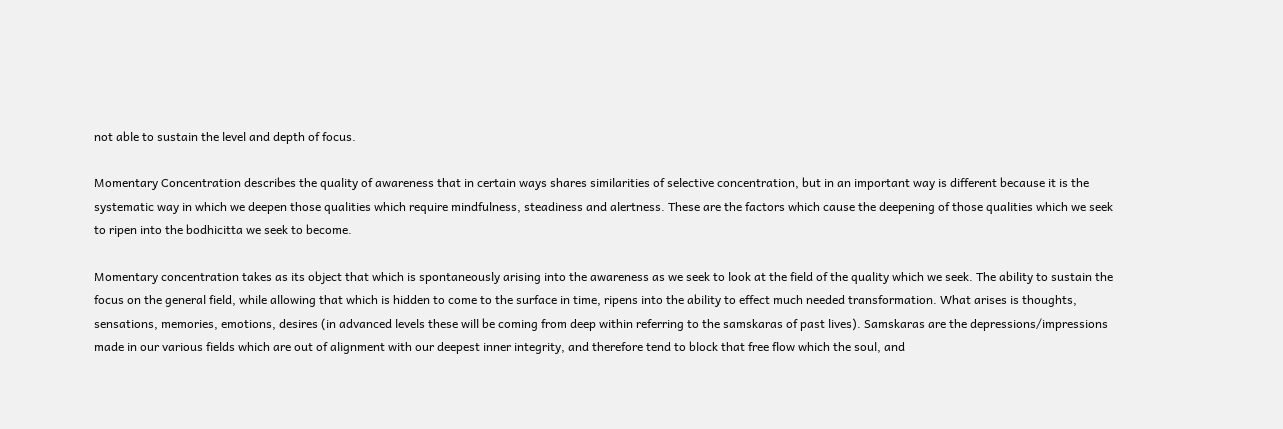not able to sustain the level and depth of focus.

Momentary Concentration describes the quality of awareness that in certain ways shares similarities of selective concentration, but in an important way is different because it is the systematic way in which we deepen those qualities which require mindfulness, steadiness and alertness. These are the factors which cause the deepening of those qualities which we seek to ripen into the bodhicitta we seek to become.

Momentary concentration takes as its object that which is spontaneously arising into the awareness as we seek to look at the field of the quality which we seek. The ability to sustain the focus on the general field, while allowing that which is hidden to come to the surface in time, ripens into the ability to effect much needed transformation. What arises is thoughts, sensations, memories, emotions, desires (in advanced levels these will be coming from deep within referring to the samskaras of past lives). Samskaras are the depressions/impressions made in our various fields which are out of alignment with our deepest inner integrity, and therefore tend to block that free flow which the soul, and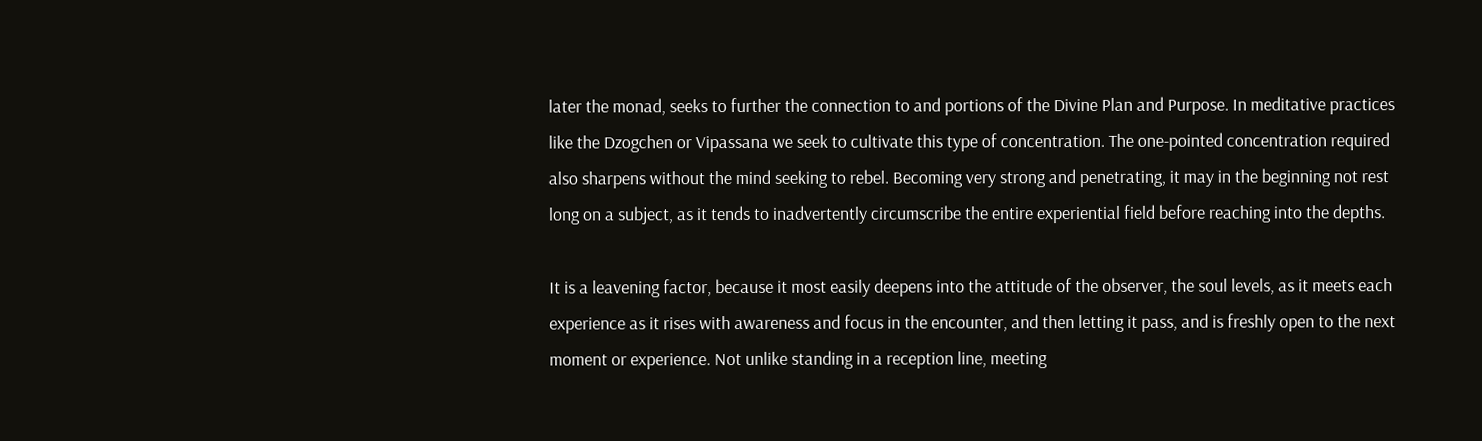later the monad, seeks to further the connection to and portions of the Divine Plan and Purpose. In meditative practices like the Dzogchen or Vipassana we seek to cultivate this type of concentration. The one-pointed concentration required also sharpens without the mind seeking to rebel. Becoming very strong and penetrating, it may in the beginning not rest long on a subject, as it tends to inadvertently circumscribe the entire experiential field before reaching into the depths.

It is a leavening factor, because it most easily deepens into the attitude of the observer, the soul levels, as it meets each experience as it rises with awareness and focus in the encounter, and then letting it pass, and is freshly open to the next moment or experience. Not unlike standing in a reception line, meeting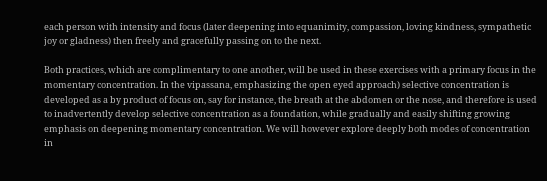each person with intensity and focus (later deepening into equanimity, compassion, loving kindness, sympathetic joy or gladness) then freely and gracefully passing on to the next.

Both practices, which are complimentary to one another, will be used in these exercises with a primary focus in the momentary concentration. In the vipassana, emphasizing the open eyed approach) selective concentration is developed as a by product of focus on, say for instance, the breath at the abdomen or the nose, and therefore is used to inadvertently develop selective concentration as a foundation, while gradually and easily shifting growing emphasis on deepening momentary concentration. We will however explore deeply both modes of concentration in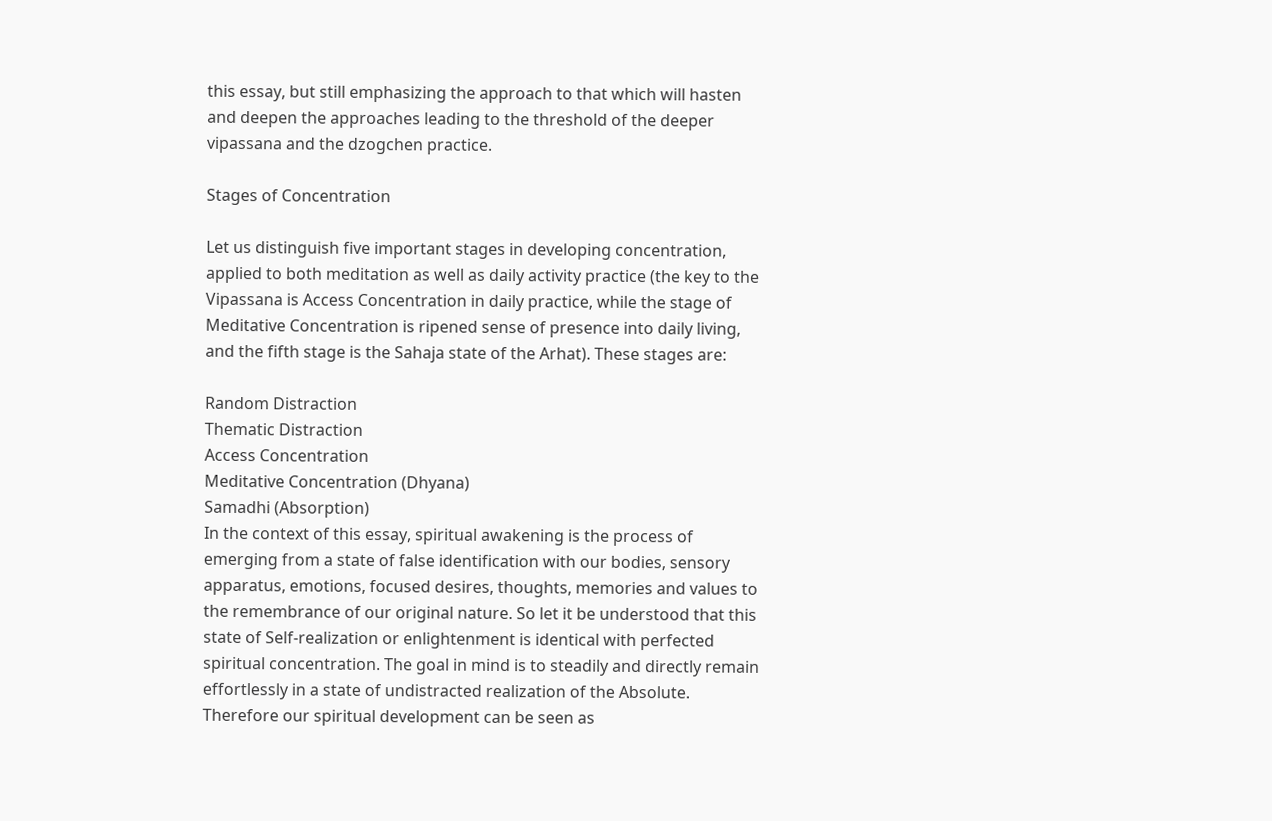this essay, but still emphasizing the approach to that which will hasten and deepen the approaches leading to the threshold of the deeper vipassana and the dzogchen practice.

Stages of Concentration

Let us distinguish five important stages in developing concentration, applied to both meditation as well as daily activity practice (the key to the Vipassana is Access Concentration in daily practice, while the stage of Meditative Concentration is ripened sense of presence into daily living, and the fifth stage is the Sahaja state of the Arhat). These stages are:

Random Distraction
Thematic Distraction
Access Concentration
Meditative Concentration (Dhyana)
Samadhi (Absorption)
In the context of this essay, spiritual awakening is the process of emerging from a state of false identification with our bodies, sensory apparatus, emotions, focused desires, thoughts, memories and values to the remembrance of our original nature. So let it be understood that this state of Self-realization or enlightenment is identical with perfected spiritual concentration. The goal in mind is to steadily and directly remain effortlessly in a state of undistracted realization of the Absolute. Therefore our spiritual development can be seen as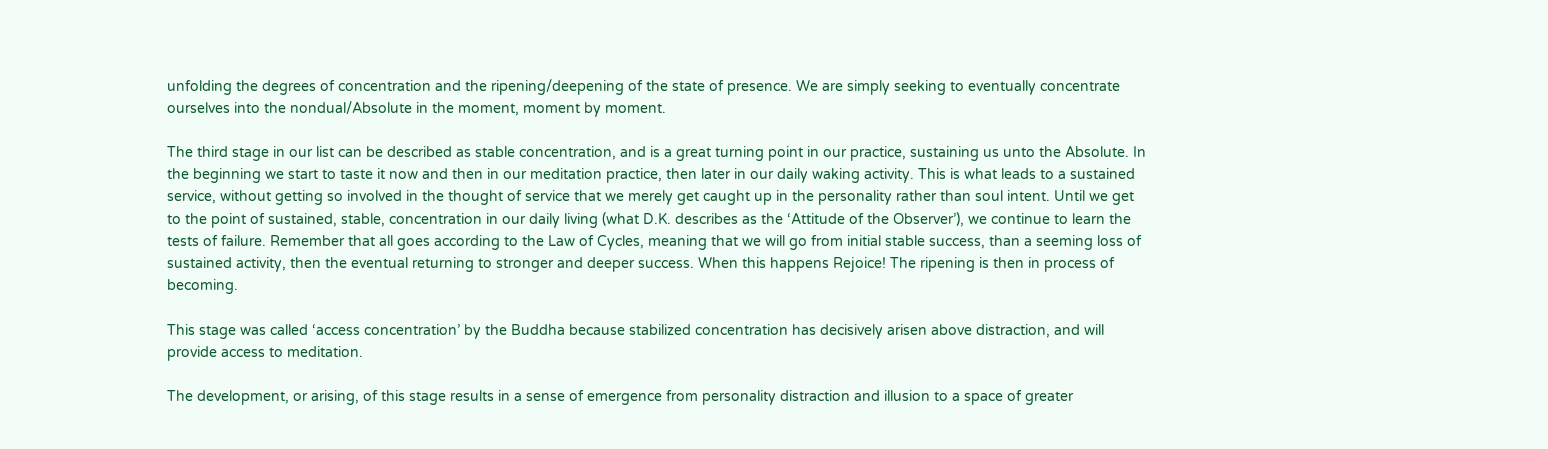unfolding the degrees of concentration and the ripening/deepening of the state of presence. We are simply seeking to eventually concentrate ourselves into the nondual/Absolute in the moment, moment by moment.

The third stage in our list can be described as stable concentration, and is a great turning point in our practice, sustaining us unto the Absolute. In the beginning we start to taste it now and then in our meditation practice, then later in our daily waking activity. This is what leads to a sustained service, without getting so involved in the thought of service that we merely get caught up in the personality rather than soul intent. Until we get to the point of sustained, stable, concentration in our daily living (what D.K. describes as the ‘Attitude of the Observer’), we continue to learn the tests of failure. Remember that all goes according to the Law of Cycles, meaning that we will go from initial stable success, than a seeming loss of sustained activity, then the eventual returning to stronger and deeper success. When this happens Rejoice! The ripening is then in process of becoming.

This stage was called ‘access concentration’ by the Buddha because stabilized concentration has decisively arisen above distraction, and will provide access to meditation.

The development, or arising, of this stage results in a sense of emergence from personality distraction and illusion to a space of greater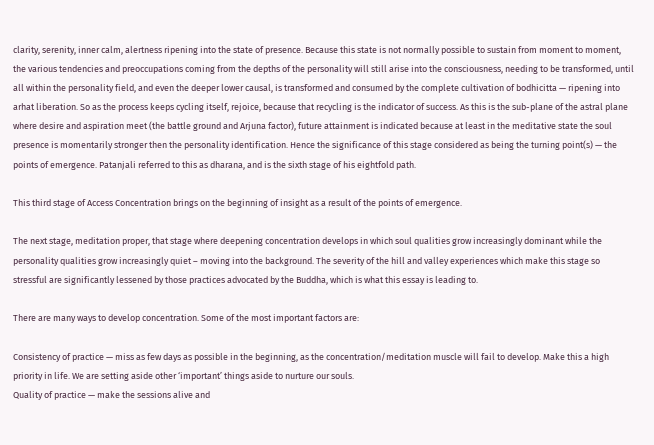clarity, serenity, inner calm, alertness ripening into the state of presence. Because this state is not normally possible to sustain from moment to moment, the various tendencies and preoccupations coming from the depths of the personality will still arise into the consciousness, needing to be transformed, until all within the personality field, and even the deeper lower causal, is transformed and consumed by the complete cultivation of bodhicitta — ripening into arhat liberation. So as the process keeps cycling itself, rejoice, because that recycling is the indicator of success. As this is the sub-plane of the astral plane where desire and aspiration meet (the battle ground and Arjuna factor), future attainment is indicated because at least in the meditative state the soul presence is momentarily stronger then the personality identification. Hence the significance of this stage considered as being the turning point(s) — the points of emergence. Patanjali referred to this as dharana, and is the sixth stage of his eightfold path.

This third stage of Access Concentration brings on the beginning of insight as a result of the points of emergence.

The next stage, meditation proper, that stage where deepening concentration develops in which soul qualities grow increasingly dominant while the personality qualities grow increasingly quiet – moving into the background. The severity of the hill and valley experiences which make this stage so stressful are significantly lessened by those practices advocated by the Buddha, which is what this essay is leading to.

There are many ways to develop concentration. Some of the most important factors are:

Consistency of practice — miss as few days as possible in the beginning, as the concentration/meditation muscle will fail to develop. Make this a high priority in life. We are setting aside other ‘important’ things aside to nurture our souls.
Quality of practice — make the sessions alive and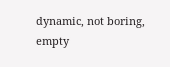dynamic, not boring, empty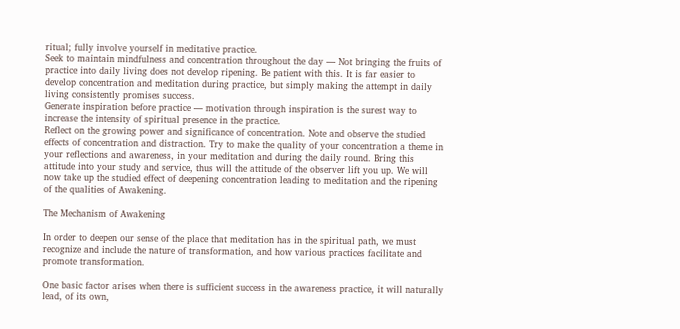ritual; fully involve yourself in meditative practice.
Seek to maintain mindfulness and concentration throughout the day — Not bringing the fruits of practice into daily living does not develop ripening. Be patient with this. It is far easier to develop concentration and meditation during practice, but simply making the attempt in daily living consistently promises success.
Generate inspiration before practice — motivation through inspiration is the surest way to increase the intensity of spiritual presence in the practice.
Reflect on the growing power and significance of concentration. Note and observe the studied effects of concentration and distraction. Try to make the quality of your concentration a theme in your reflections and awareness, in your meditation and during the daily round. Bring this attitude into your study and service, thus will the attitude of the observer lift you up. We will now take up the studied effect of deepening concentration leading to meditation and the ripening of the qualities of Awakening.

The Mechanism of Awakening

In order to deepen our sense of the place that meditation has in the spiritual path, we must recognize and include the nature of transformation, and how various practices facilitate and promote transformation.

One basic factor arises when there is sufficient success in the awareness practice, it will naturally lead, of its own,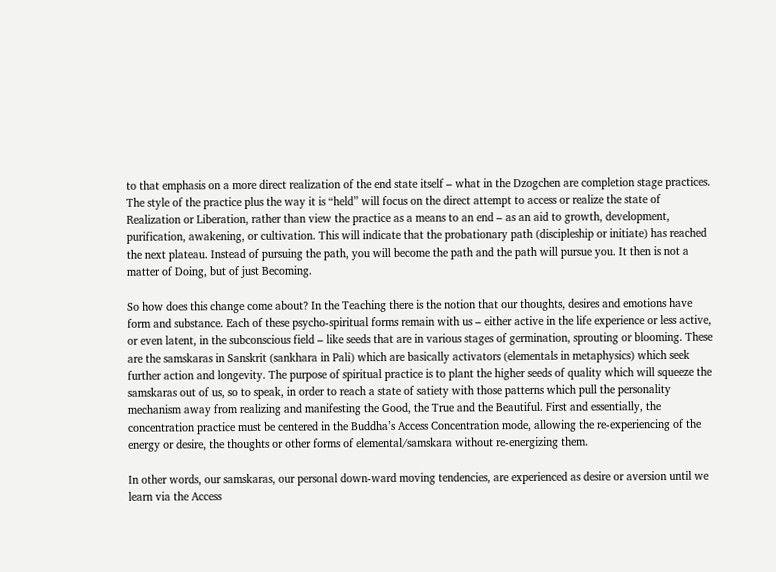to that emphasis on a more direct realization of the end state itself – what in the Dzogchen are completion stage practices. The style of the practice plus the way it is “held” will focus on the direct attempt to access or realize the state of Realization or Liberation, rather than view the practice as a means to an end – as an aid to growth, development, purification, awakening, or cultivation. This will indicate that the probationary path (discipleship or initiate) has reached the next plateau. Instead of pursuing the path, you will become the path and the path will pursue you. It then is not a matter of Doing, but of just Becoming.

So how does this change come about? In the Teaching there is the notion that our thoughts, desires and emotions have form and substance. Each of these psycho-spiritual forms remain with us – either active in the life experience or less active, or even latent, in the subconscious field – like seeds that are in various stages of germination, sprouting or blooming. These are the samskaras in Sanskrit (sankhara in Pali) which are basically activators (elementals in metaphysics) which seek further action and longevity. The purpose of spiritual practice is to plant the higher seeds of quality which will squeeze the samskaras out of us, so to speak, in order to reach a state of satiety with those patterns which pull the personality mechanism away from realizing and manifesting the Good, the True and the Beautiful. First and essentially, the concentration practice must be centered in the Buddha’s Access Concentration mode, allowing the re-experiencing of the energy or desire, the thoughts or other forms of elemental/samskara without re-energizing them.

In other words, our samskaras, our personal down-ward moving tendencies, are experienced as desire or aversion until we learn via the Access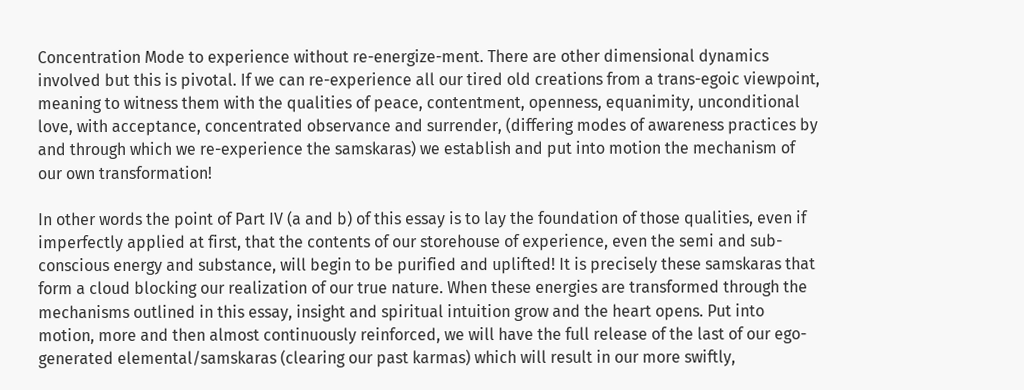Concentration Mode to experience without re-energize-ment. There are other dimensional dynamics involved but this is pivotal. If we can re-experience all our tired old creations from a trans-egoic viewpoint, meaning to witness them with the qualities of peace, contentment, openness, equanimity, unconditional love, with acceptance, concentrated observance and surrender, (differing modes of awareness practices by and through which we re-experience the samskaras) we establish and put into motion the mechanism of our own transformation!

In other words the point of Part IV (a and b) of this essay is to lay the foundation of those qualities, even if imperfectly applied at first, that the contents of our storehouse of experience, even the semi and sub-conscious energy and substance, will begin to be purified and uplifted! It is precisely these samskaras that form a cloud blocking our realization of our true nature. When these energies are transformed through the mechanisms outlined in this essay, insight and spiritual intuition grow and the heart opens. Put into motion, more and then almost continuously reinforced, we will have the full release of the last of our ego-generated elemental/samskaras (clearing our past karmas) which will result in our more swiftly,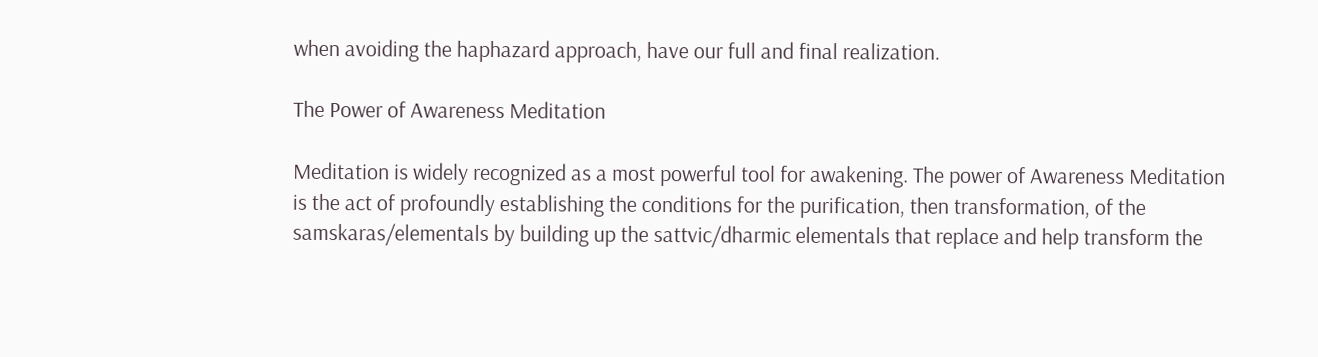when avoiding the haphazard approach, have our full and final realization.

The Power of Awareness Meditation

Meditation is widely recognized as a most powerful tool for awakening. The power of Awareness Meditation is the act of profoundly establishing the conditions for the purification, then transformation, of the samskaras/elementals by building up the sattvic/dharmic elementals that replace and help transform the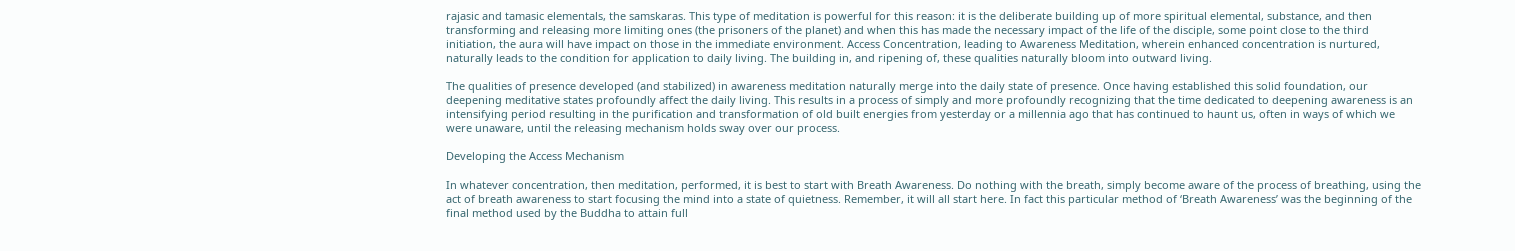rajasic and tamasic elementals, the samskaras. This type of meditation is powerful for this reason: it is the deliberate building up of more spiritual elemental, substance, and then transforming and releasing more limiting ones (the prisoners of the planet) and when this has made the necessary impact of the life of the disciple, some point close to the third initiation, the aura will have impact on those in the immediate environment. Access Concentration, leading to Awareness Meditation, wherein enhanced concentration is nurtured, naturally leads to the condition for application to daily living. The building in, and ripening of, these qualities naturally bloom into outward living.

The qualities of presence developed (and stabilized) in awareness meditation naturally merge into the daily state of presence. Once having established this solid foundation, our deepening meditative states profoundly affect the daily living. This results in a process of simply and more profoundly recognizing that the time dedicated to deepening awareness is an intensifying period resulting in the purification and transformation of old built energies from yesterday or a millennia ago that has continued to haunt us, often in ways of which we were unaware, until the releasing mechanism holds sway over our process.

Developing the Access Mechanism

In whatever concentration, then meditation, performed, it is best to start with Breath Awareness. Do nothing with the breath, simply become aware of the process of breathing, using the act of breath awareness to start focusing the mind into a state of quietness. Remember, it will all start here. In fact this particular method of ‘Breath Awareness’ was the beginning of the final method used by the Buddha to attain full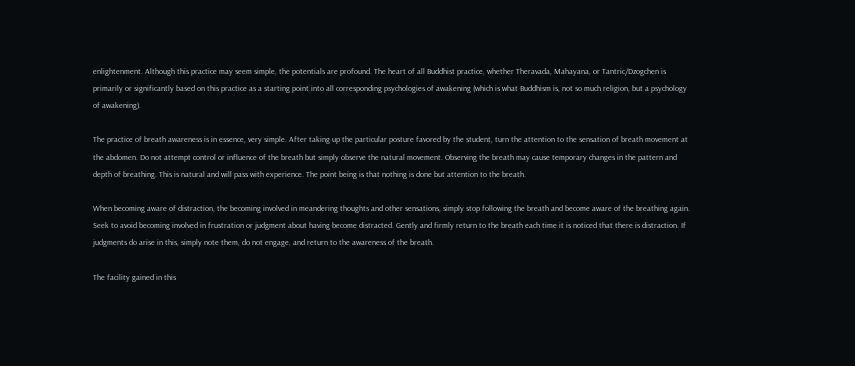enlightenment. Although this practice may seem simple, the potentials are profound. The heart of all Buddhist practice, whether Theravada, Mahayana, or Tantric/Dzogchen is primarily or significantly based on this practice as a starting point into all corresponding psychologies of awakening (which is what Buddhism is, not so much religion, but a psychology of awakening).

The practice of breath awareness is in essence, very simple. After taking up the particular posture favored by the student, turn the attention to the sensation of breath movement at the abdomen. Do not attempt control or influence of the breath but simply observe the natural movement. Observing the breath may cause temporary changes in the pattern and depth of breathing. This is natural and will pass with experience. The point being is that nothing is done but attention to the breath.

When becoming aware of distraction, the becoming involved in meandering thoughts and other sensations, simply stop following the breath and become aware of the breathing again. Seek to avoid becoming involved in frustration or judgment about having become distracted. Gently and firmly return to the breath each time it is noticed that there is distraction. If judgments do arise in this, simply note them, do not engage, and return to the awareness of the breath.

The facility gained in this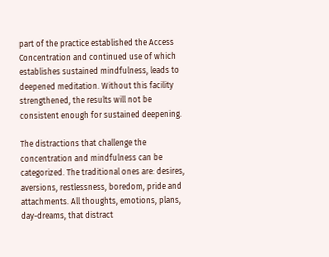part of the practice established the Access Concentration and continued use of which establishes sustained mindfulness, leads to deepened meditation. Without this facility strengthened, the results will not be consistent enough for sustained deepening.

The distractions that challenge the concentration and mindfulness can be categorized. The traditional ones are: desires, aversions, restlessness, boredom, pride and attachments. All thoughts, emotions, plans, day-dreams, that distract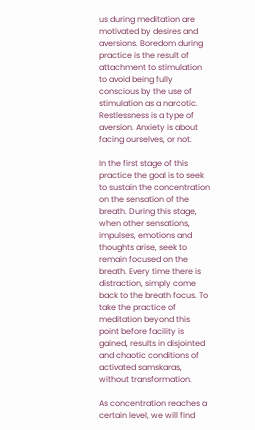us during meditation are motivated by desires and aversions. Boredom during practice is the result of attachment to stimulation to avoid being fully conscious by the use of stimulation as a narcotic. Restlessness is a type of aversion. Anxiety is about facing ourselves, or not.

In the first stage of this practice the goal is to seek to sustain the concentration on the sensation of the breath. During this stage, when other sensations, impulses, emotions and thoughts arise, seek to remain focused on the breath. Every time there is distraction, simply come back to the breath focus. To take the practice of meditation beyond this point before facility is gained, results in disjointed and chaotic conditions of activated samskaras, without transformation.

As concentration reaches a certain level, we will find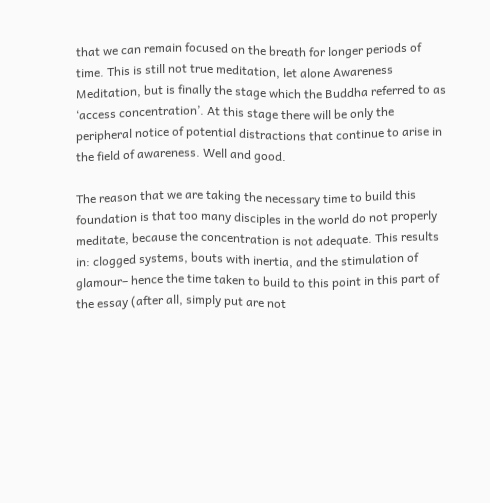that we can remain focused on the breath for longer periods of time. This is still not true meditation, let alone Awareness Meditation, but is finally the stage which the Buddha referred to as ‘access concentration’. At this stage there will be only the peripheral notice of potential distractions that continue to arise in the field of awareness. Well and good.

The reason that we are taking the necessary time to build this foundation is that too many disciples in the world do not properly meditate, because the concentration is not adequate. This results in: clogged systems, bouts with inertia, and the stimulation of glamour– hence the time taken to build to this point in this part of the essay (after all, simply put are not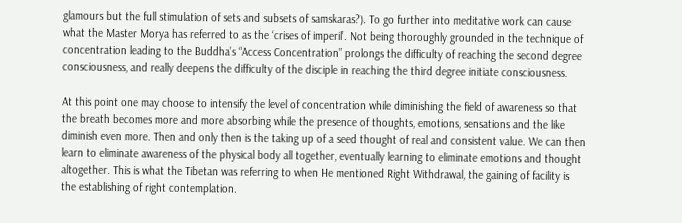glamours but the full stimulation of sets and subsets of samskaras?). To go further into meditative work can cause what the Master Morya has referred to as the ‘crises of imperil’. Not being thoroughly grounded in the technique of concentration leading to the Buddha’s “Access Concentration” prolongs the difficulty of reaching the second degree consciousness, and really deepens the difficulty of the disciple in reaching the third degree initiate consciousness.

At this point one may choose to intensify the level of concentration while diminishing the field of awareness so that the breath becomes more and more absorbing while the presence of thoughts, emotions, sensations and the like diminish even more. Then and only then is the taking up of a seed thought of real and consistent value. We can then learn to eliminate awareness of the physical body all together, eventually learning to eliminate emotions and thought altogether. This is what the Tibetan was referring to when He mentioned Right Withdrawal, the gaining of facility is the establishing of right contemplation.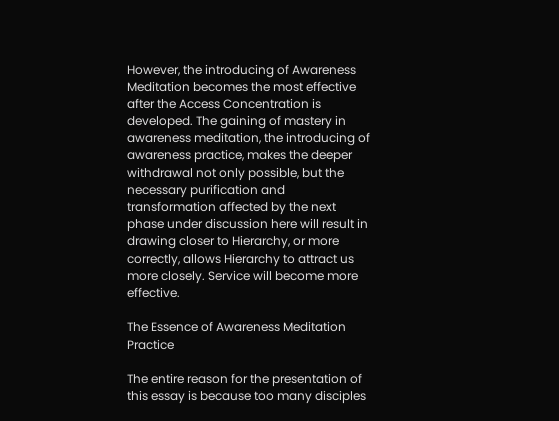However, the introducing of Awareness Meditation becomes the most effective after the Access Concentration is developed. The gaining of mastery in awareness meditation, the introducing of awareness practice, makes the deeper withdrawal not only possible, but the necessary purification and transformation affected by the next phase under discussion here will result in drawing closer to Hierarchy, or more correctly, allows Hierarchy to attract us more closely. Service will become more effective.

The Essence of Awareness Meditation Practice

The entire reason for the presentation of this essay is because too many disciples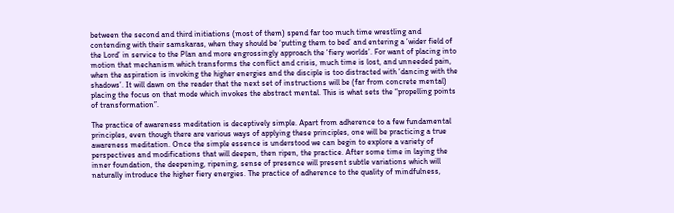between the second and third initiations (most of them) spend far too much time wrestling and contending with their samskaras, when they should be ‘putting them to bed’ and entering a ‘wider field of the Lord’ in service to the Plan and more engrossingly approach the ‘fiery worlds’. For want of placing into motion that mechanism which transforms the conflict and crisis, much time is lost, and unneeded pain, when the aspiration is invoking the higher energies and the disciple is too distracted with ‘dancing with the shadows’. It will dawn on the reader that the next set of instructions will be (far from concrete mental) placing the focus on that mode which invokes the abstract mental. This is what sets the “propelling points of transformation”.

The practice of awareness meditation is deceptively simple. Apart from adherence to a few fundamental principles, even though there are various ways of applying these principles, one will be practicing a true awareness meditation. Once the simple essence is understood we can begin to explore a variety of perspectives and modifications that will deepen, then ripen, the practice. After some time in laying the inner foundation, the deepening, ripening, sense of presence will present subtle variations which will naturally introduce the higher fiery energies. The practice of adherence to the quality of mindfulness,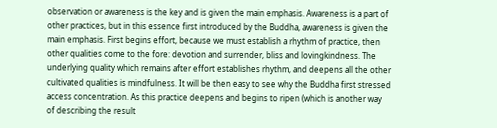observation or awareness is the key and is given the main emphasis. Awareness is a part of other practices, but in this essence first introduced by the Buddha, awareness is given the main emphasis. First begins effort, because we must establish a rhythm of practice, then other qualities come to the fore: devotion and surrender, bliss and lovingkindness. The underlying quality which remains after effort establishes rhythm, and deepens all the other cultivated qualities is mindfulness. It will be then easy to see why the Buddha first stressed access concentration. As this practice deepens and begins to ripen (which is another way of describing the result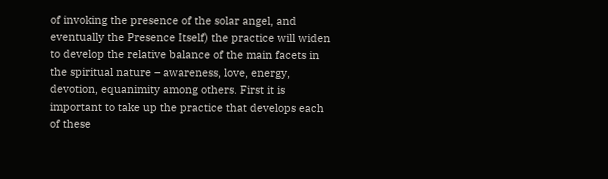of invoking the presence of the solar angel, and eventually the Presence Itself) the practice will widen to develop the relative balance of the main facets in the spiritual nature – awareness, love, energy, devotion, equanimity among others. First it is important to take up the practice that develops each of these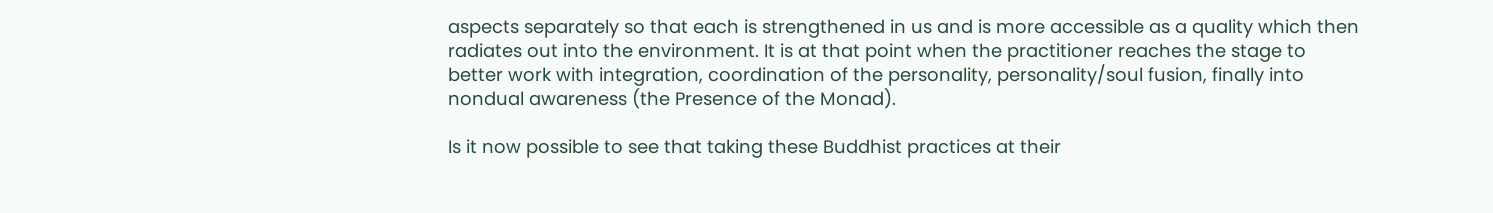aspects separately so that each is strengthened in us and is more accessible as a quality which then radiates out into the environment. It is at that point when the practitioner reaches the stage to better work with integration, coordination of the personality, personality/soul fusion, finally into nondual awareness (the Presence of the Monad).

Is it now possible to see that taking these Buddhist practices at their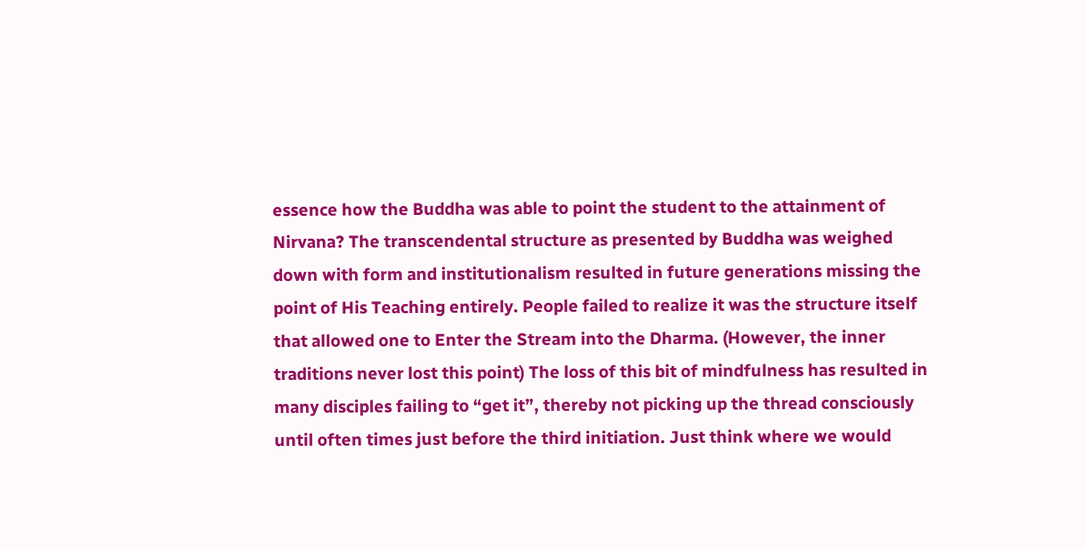essence how the Buddha was able to point the student to the attainment of Nirvana? The transcendental structure as presented by Buddha was weighed down with form and institutionalism resulted in future generations missing the point of His Teaching entirely. People failed to realize it was the structure itself that allowed one to Enter the Stream into the Dharma. (However, the inner traditions never lost this point) The loss of this bit of mindfulness has resulted in many disciples failing to “get it”, thereby not picking up the thread consciously until often times just before the third initiation. Just think where we would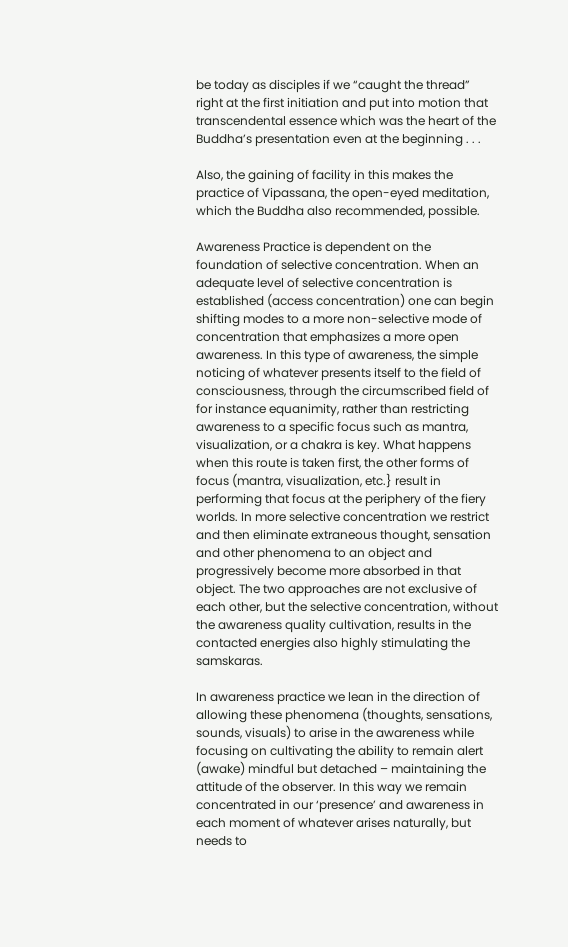be today as disciples if we “caught the thread” right at the first initiation and put into motion that transcendental essence which was the heart of the Buddha’s presentation even at the beginning . . .

Also, the gaining of facility in this makes the practice of Vipassana, the open-eyed meditation, which the Buddha also recommended, possible.

Awareness Practice is dependent on the foundation of selective concentration. When an adequate level of selective concentration is established (access concentration) one can begin shifting modes to a more non-selective mode of concentration that emphasizes a more open awareness. In this type of awareness, the simple noticing of whatever presents itself to the field of consciousness, through the circumscribed field of for instance equanimity, rather than restricting awareness to a specific focus such as mantra, visualization, or a chakra is key. What happens when this route is taken first, the other forms of focus (mantra, visualization, etc.} result in performing that focus at the periphery of the fiery worlds. In more selective concentration we restrict and then eliminate extraneous thought, sensation and other phenomena to an object and progressively become more absorbed in that object. The two approaches are not exclusive of each other, but the selective concentration, without the awareness quality cultivation, results in the contacted energies also highly stimulating the samskaras.

In awareness practice we lean in the direction of allowing these phenomena (thoughts, sensations, sounds, visuals) to arise in the awareness while focusing on cultivating the ability to remain alert (awake) mindful but detached – maintaining the attitude of the observer. In this way we remain concentrated in our ‘presence’ and awareness in each moment of whatever arises naturally, but needs to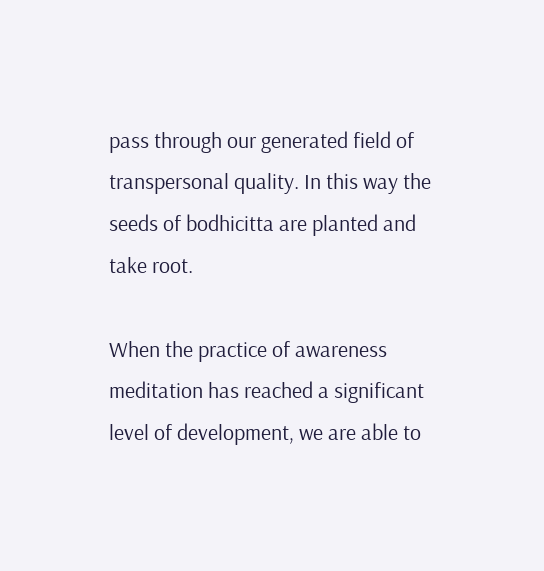pass through our generated field of transpersonal quality. In this way the seeds of bodhicitta are planted and take root.

When the practice of awareness meditation has reached a significant level of development, we are able to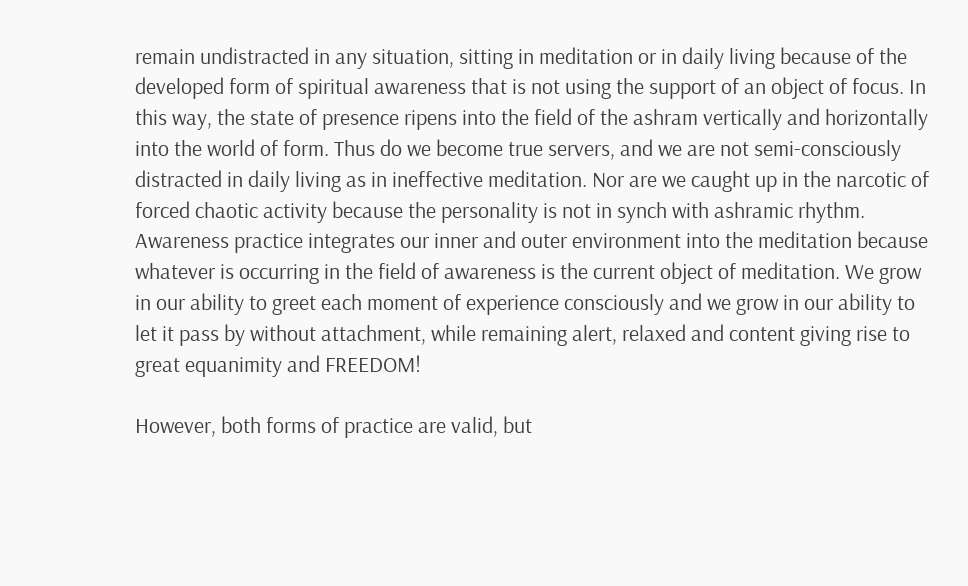remain undistracted in any situation, sitting in meditation or in daily living because of the developed form of spiritual awareness that is not using the support of an object of focus. In this way, the state of presence ripens into the field of the ashram vertically and horizontally into the world of form. Thus do we become true servers, and we are not semi-consciously distracted in daily living as in ineffective meditation. Nor are we caught up in the narcotic of forced chaotic activity because the personality is not in synch with ashramic rhythm. Awareness practice integrates our inner and outer environment into the meditation because whatever is occurring in the field of awareness is the current object of meditation. We grow in our ability to greet each moment of experience consciously and we grow in our ability to let it pass by without attachment, while remaining alert, relaxed and content giving rise to great equanimity and FREEDOM!

However, both forms of practice are valid, but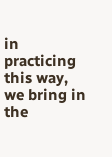in practicing this way, we bring in the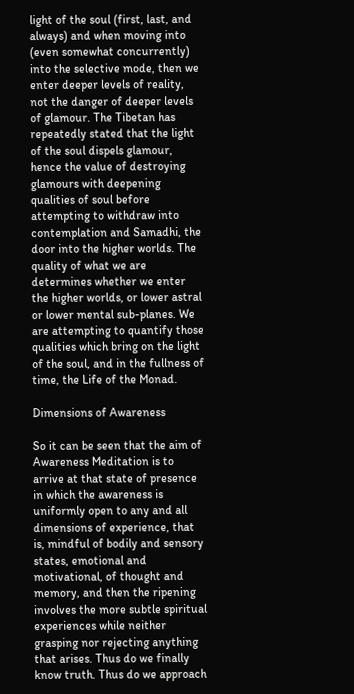light of the soul (first, last, and always) and when moving into (even somewhat concurrently) into the selective mode, then we enter deeper levels of reality, not the danger of deeper levels of glamour. The Tibetan has repeatedly stated that the light of the soul dispels glamour, hence the value of destroying glamours with deepening qualities of soul before attempting to withdraw into contemplation and Samadhi, the door into the higher worlds. The quality of what we are determines whether we enter the higher worlds, or lower astral or lower mental sub-planes. We are attempting to quantify those qualities which bring on the light of the soul, and in the fullness of time, the Life of the Monad.

Dimensions of Awareness

So it can be seen that the aim of Awareness Meditation is to arrive at that state of presence in which the awareness is uniformly open to any and all dimensions of experience, that is, mindful of bodily and sensory states, emotional and motivational, of thought and memory, and then the ripening involves the more subtle spiritual experiences while neither grasping nor rejecting anything that arises. Thus do we finally know truth. Thus do we approach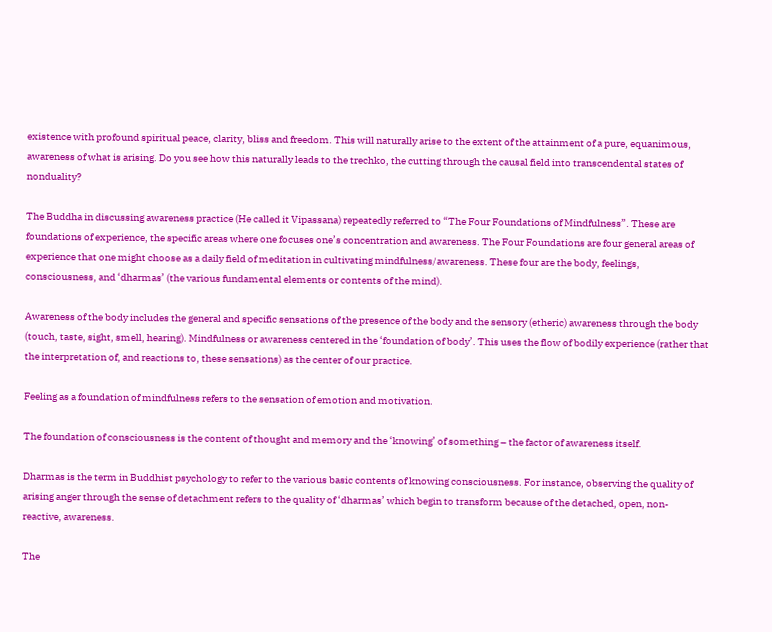existence with profound spiritual peace, clarity, bliss and freedom. This will naturally arise to the extent of the attainment of a pure, equanimous, awareness of what is arising. Do you see how this naturally leads to the trechko, the cutting through the causal field into transcendental states of nonduality?

The Buddha in discussing awareness practice (He called it Vipassana) repeatedly referred to “The Four Foundations of Mindfulness”. These are foundations of experience, the specific areas where one focuses one’s concentration and awareness. The Four Foundations are four general areas of experience that one might choose as a daily field of meditation in cultivating mindfulness/awareness. These four are the body, feelings, consciousness, and ‘dharmas’ (the various fundamental elements or contents of the mind).

Awareness of the body includes the general and specific sensations of the presence of the body and the sensory (etheric) awareness through the body (touch, taste, sight, smell, hearing). Mindfulness or awareness centered in the ‘foundation of body’. This uses the flow of bodily experience (rather that the interpretation of, and reactions to, these sensations) as the center of our practice.

Feeling as a foundation of mindfulness refers to the sensation of emotion and motivation.

The foundation of consciousness is the content of thought and memory and the ‘knowing’ of something – the factor of awareness itself.

Dharmas is the term in Buddhist psychology to refer to the various basic contents of knowing consciousness. For instance, observing the quality of arising anger through the sense of detachment refers to the quality of ‘dharmas’ which begin to transform because of the detached, open, non-reactive, awareness.

The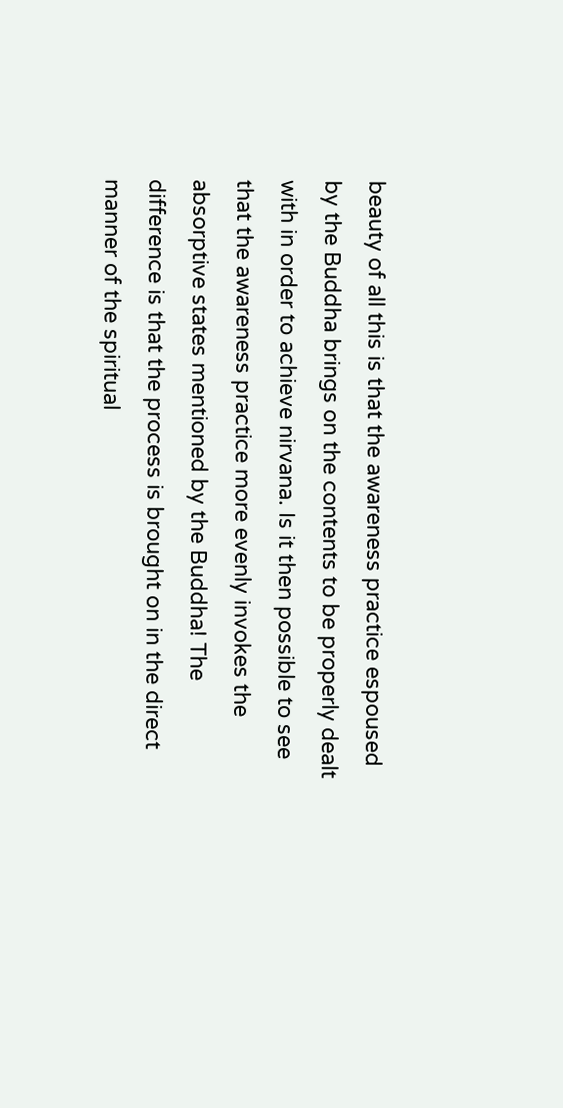beauty of all this is that the awareness practice espoused by the Buddha brings on the contents to be properly dealt with in order to achieve nirvana. Is it then possible to see that the awareness practice more evenly invokes the absorptive states mentioned by the Buddha! The difference is that the process is brought on in the direct manner of the spiritual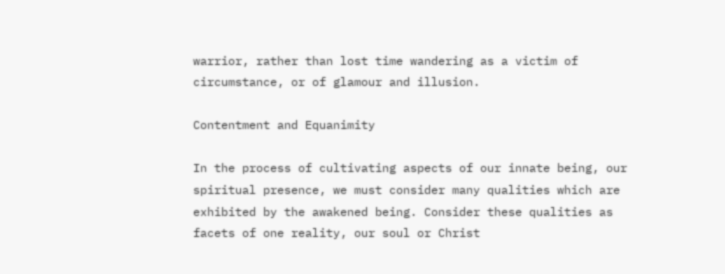warrior, rather than lost time wandering as a victim of circumstance, or of glamour and illusion.

Contentment and Equanimity

In the process of cultivating aspects of our innate being, our spiritual presence, we must consider many qualities which are exhibited by the awakened being. Consider these qualities as facets of one reality, our soul or Christ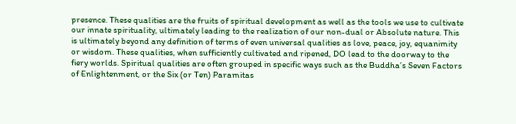presence. These qualities are the fruits of spiritual development as well as the tools we use to cultivate our innate spirituality, ultimately leading to the realization of our non-dual or Absolute nature. This is ultimately beyond any definition of terms of even universal qualities as love, peace, joy, equanimity or wisdom. These qualities, when sufficiently cultivated and ripened, DO lead to the doorway to the fiery worlds. Spiritual qualities are often grouped in specific ways such as the Buddha’s Seven Factors of Enlightenment, or the Six (or Ten) Paramitas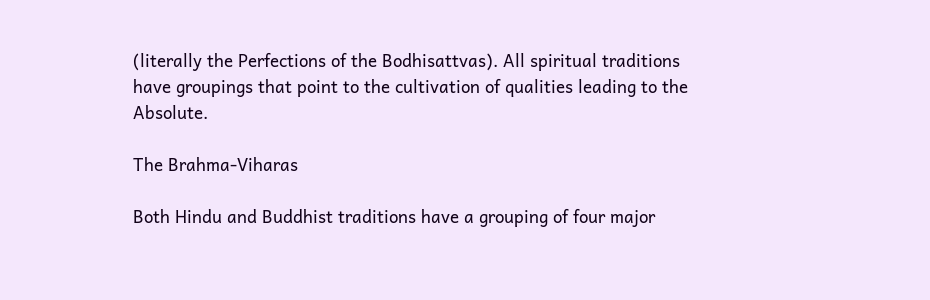(literally the Perfections of the Bodhisattvas). All spiritual traditions have groupings that point to the cultivation of qualities leading to the Absolute.

The Brahma-Viharas

Both Hindu and Buddhist traditions have a grouping of four major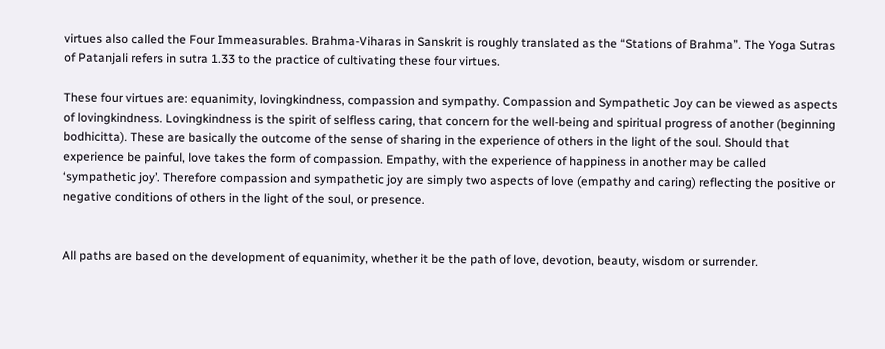virtues also called the Four Immeasurables. Brahma-Viharas in Sanskrit is roughly translated as the “Stations of Brahma”. The Yoga Sutras of Patanjali refers in sutra 1.33 to the practice of cultivating these four virtues.

These four virtues are: equanimity, lovingkindness, compassion and sympathy. Compassion and Sympathetic Joy can be viewed as aspects of lovingkindness. Lovingkindness is the spirit of selfless caring, that concern for the well-being and spiritual progress of another (beginning bodhicitta). These are basically the outcome of the sense of sharing in the experience of others in the light of the soul. Should that experience be painful, love takes the form of compassion. Empathy, with the experience of happiness in another may be called ‘sympathetic joy’. Therefore compassion and sympathetic joy are simply two aspects of love (empathy and caring) reflecting the positive or negative conditions of others in the light of the soul, or presence.


All paths are based on the development of equanimity, whether it be the path of love, devotion, beauty, wisdom or surrender.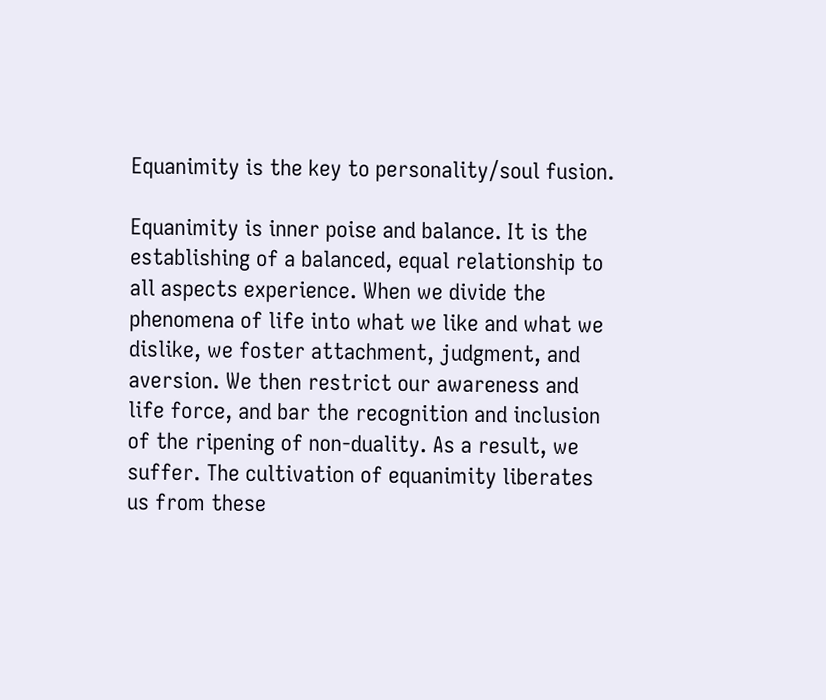Equanimity is the key to personality/soul fusion.

Equanimity is inner poise and balance. It is the establishing of a balanced, equal relationship to all aspects experience. When we divide the phenomena of life into what we like and what we dislike, we foster attachment, judgment, and aversion. We then restrict our awareness and life force, and bar the recognition and inclusion of the ripening of non-duality. As a result, we suffer. The cultivation of equanimity liberates us from these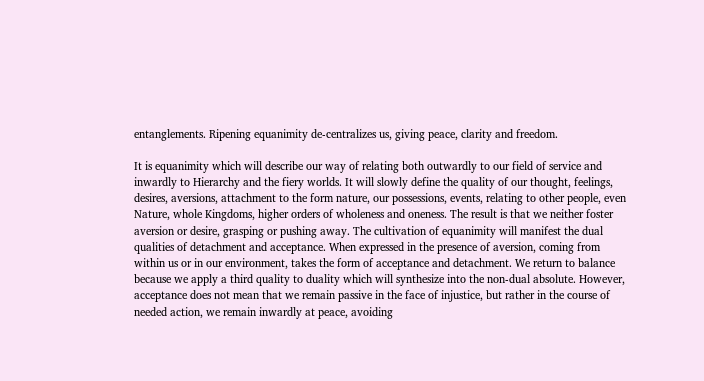entanglements. Ripening equanimity de-centralizes us, giving peace, clarity and freedom.

It is equanimity which will describe our way of relating both outwardly to our field of service and inwardly to Hierarchy and the fiery worlds. It will slowly define the quality of our thought, feelings, desires, aversions, attachment to the form nature, our possessions, events, relating to other people, even Nature, whole Kingdoms, higher orders of wholeness and oneness. The result is that we neither foster aversion or desire, grasping or pushing away. The cultivation of equanimity will manifest the dual qualities of detachment and acceptance. When expressed in the presence of aversion, coming from within us or in our environment, takes the form of acceptance and detachment. We return to balance because we apply a third quality to duality which will synthesize into the non-dual absolute. However, acceptance does not mean that we remain passive in the face of injustice, but rather in the course of needed action, we remain inwardly at peace, avoiding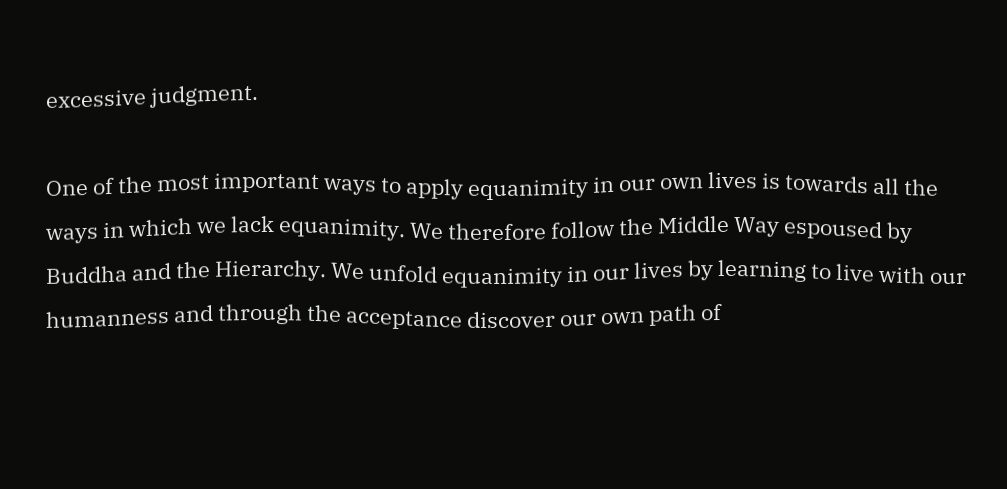excessive judgment.

One of the most important ways to apply equanimity in our own lives is towards all the ways in which we lack equanimity. We therefore follow the Middle Way espoused by Buddha and the Hierarchy. We unfold equanimity in our lives by learning to live with our humanness and through the acceptance discover our own path of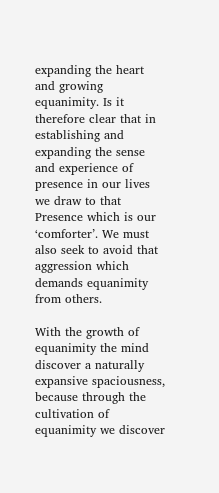expanding the heart and growing equanimity. Is it therefore clear that in establishing and expanding the sense and experience of presence in our lives we draw to that Presence which is our ‘comforter’. We must also seek to avoid that aggression which demands equanimity from others.

With the growth of equanimity the mind discover a naturally expansive spaciousness, because through the cultivation of equanimity we discover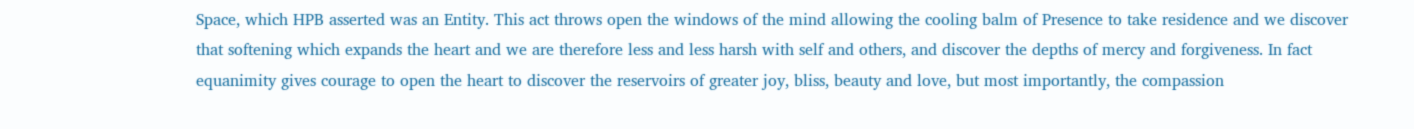Space, which HPB asserted was an Entity. This act throws open the windows of the mind allowing the cooling balm of Presence to take residence and we discover that softening which expands the heart and we are therefore less and less harsh with self and others, and discover the depths of mercy and forgiveness. In fact equanimity gives courage to open the heart to discover the reservoirs of greater joy, bliss, beauty and love, but most importantly, the compassion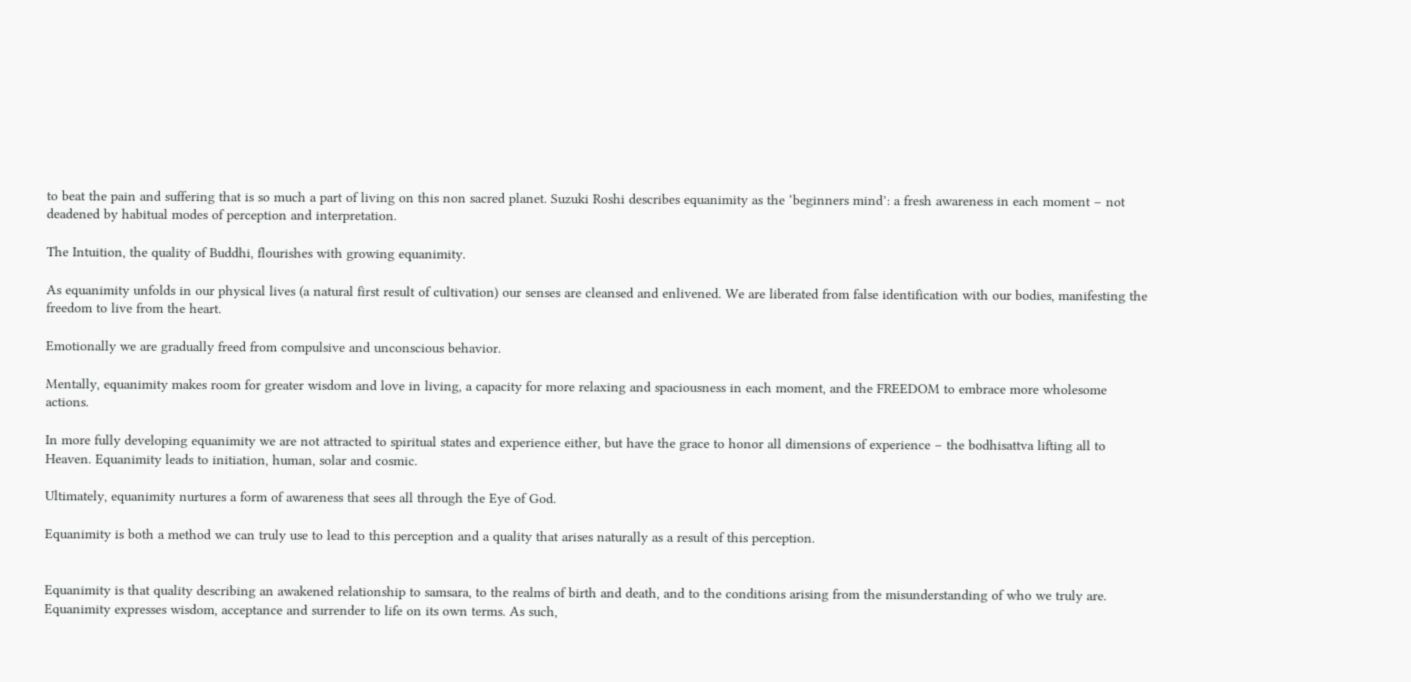to beat the pain and suffering that is so much a part of living on this non sacred planet. Suzuki Roshi describes equanimity as the ‘beginners mind’: a fresh awareness in each moment – not deadened by habitual modes of perception and interpretation.

The Intuition, the quality of Buddhi, flourishes with growing equanimity.

As equanimity unfolds in our physical lives (a natural first result of cultivation) our senses are cleansed and enlivened. We are liberated from false identification with our bodies, manifesting the freedom to live from the heart.

Emotionally we are gradually freed from compulsive and unconscious behavior.

Mentally, equanimity makes room for greater wisdom and love in living, a capacity for more relaxing and spaciousness in each moment, and the FREEDOM to embrace more wholesome actions.

In more fully developing equanimity we are not attracted to spiritual states and experience either, but have the grace to honor all dimensions of experience – the bodhisattva lifting all to Heaven. Equanimity leads to initiation, human, solar and cosmic.

Ultimately, equanimity nurtures a form of awareness that sees all through the Eye of God.

Equanimity is both a method we can truly use to lead to this perception and a quality that arises naturally as a result of this perception.


Equanimity is that quality describing an awakened relationship to samsara, to the realms of birth and death, and to the conditions arising from the misunderstanding of who we truly are. Equanimity expresses wisdom, acceptance and surrender to life on its own terms. As such,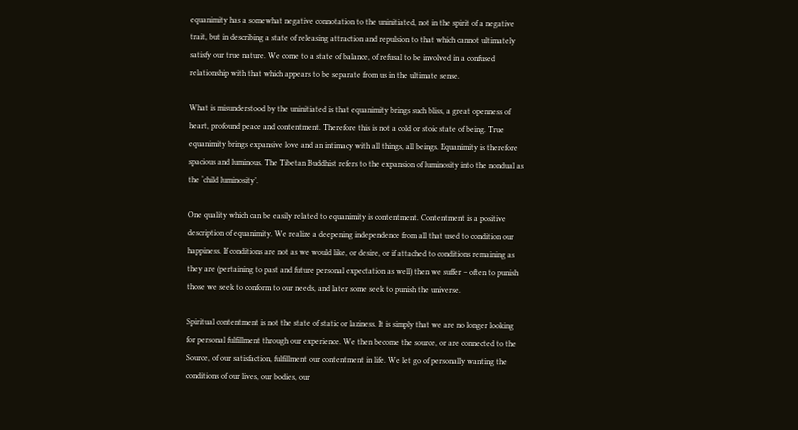equanimity has a somewhat negative connotation to the uninitiated, not in the spirit of a negative trait, but in describing a state of releasing attraction and repulsion to that which cannot ultimately satisfy our true nature. We come to a state of balance, of refusal to be involved in a confused relationship with that which appears to be separate from us in the ultimate sense.

What is misunderstood by the uninitiated is that equanimity brings such bliss, a great openness of heart, profound peace and contentment. Therefore this is not a cold or stoic state of being. True equanimity brings expansive love and an intimacy with all things, all beings. Equanimity is therefore spacious and luminous. The Tibetan Buddhist refers to the expansion of luminosity into the nondual as the ‘child luminosity’.

One quality which can be easily related to equanimity is contentment. Contentment is a positive description of equanimity. We realize a deepening independence from all that used to condition our happiness. If conditions are not as we would like, or desire, or if attached to conditions remaining as they are (pertaining to past and future personal expectation as well) then we suffer – often to punish those we seek to conform to our needs, and later some seek to punish the universe.

Spiritual contentment is not the state of static or laziness. It is simply that we are no longer looking for personal fulfillment through our experience. We then become the source, or are connected to the Source, of our satisfaction, fulfillment our contentment in life. We let go of personally wanting the conditions of our lives, our bodies, our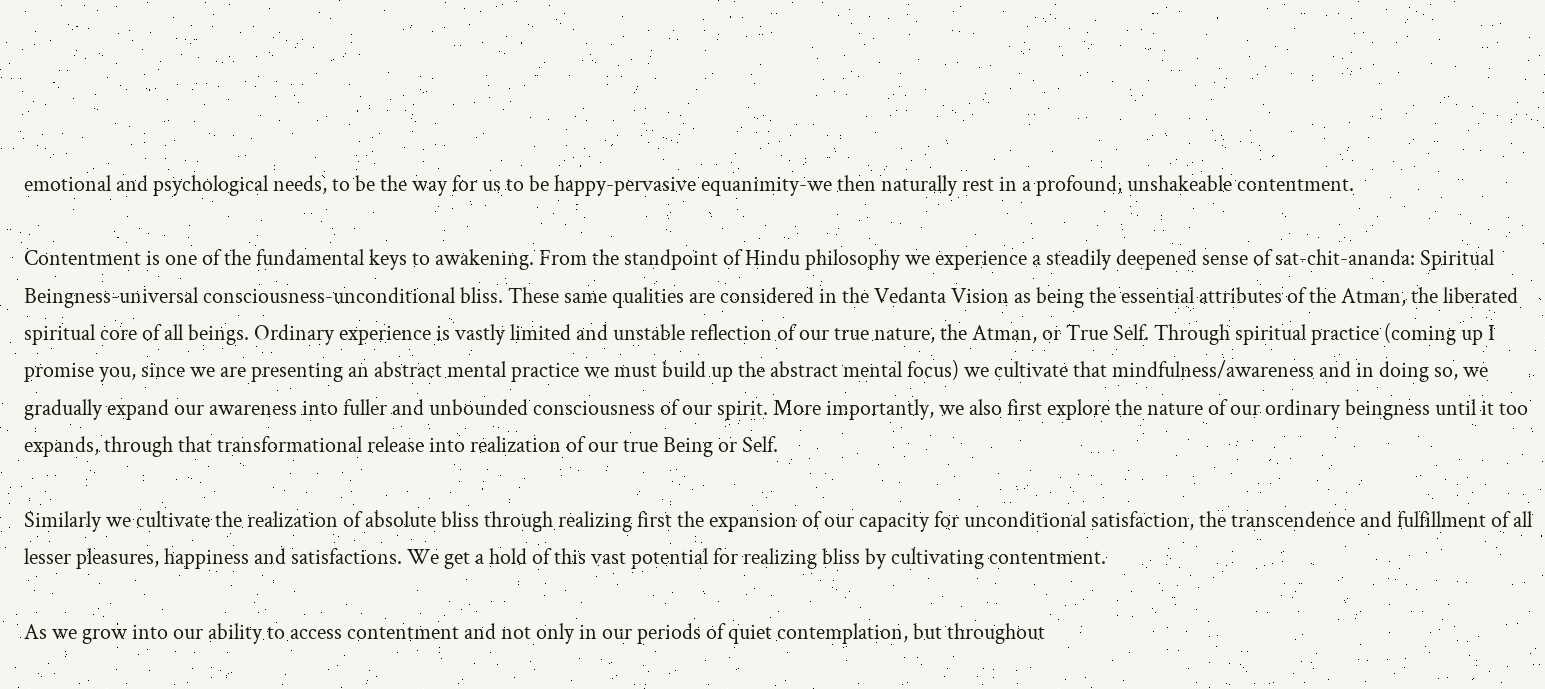emotional and psychological needs, to be the way for us to be happy-pervasive equanimity-we then naturally rest in a profound, unshakeable contentment.

Contentment is one of the fundamental keys to awakening. From the standpoint of Hindu philosophy we experience a steadily deepened sense of sat-chit-ananda: Spiritual Beingness-universal consciousness-unconditional bliss. These same qualities are considered in the Vedanta Vision as being the essential attributes of the Atman, the liberated spiritual core of all beings. Ordinary experience is vastly limited and unstable reflection of our true nature, the Atman, or True Self. Through spiritual practice (coming up I promise you, since we are presenting an abstract mental practice we must build up the abstract mental focus) we cultivate that mindfulness/awareness and in doing so, we gradually expand our awareness into fuller and unbounded consciousness of our spirit. More importantly, we also first explore the nature of our ordinary beingness until it too expands, through that transformational release into realization of our true Being or Self.

Similarly we cultivate the realization of absolute bliss through realizing first the expansion of our capacity for unconditional satisfaction, the transcendence and fulfillment of all lesser pleasures, happiness and satisfactions. We get a hold of this vast potential for realizing bliss by cultivating contentment.

As we grow into our ability to access contentment and not only in our periods of quiet contemplation, but throughout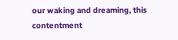our waking and dreaming, this contentment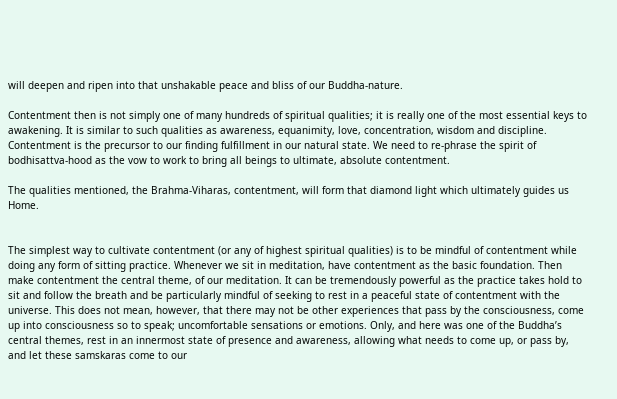will deepen and ripen into that unshakable peace and bliss of our Buddha-nature.

Contentment then is not simply one of many hundreds of spiritual qualities; it is really one of the most essential keys to awakening. It is similar to such qualities as awareness, equanimity, love, concentration, wisdom and discipline. Contentment is the precursor to our finding fulfillment in our natural state. We need to re-phrase the spirit of bodhisattva-hood as the vow to work to bring all beings to ultimate, absolute contentment.

The qualities mentioned, the Brahma-Viharas, contentment, will form that diamond light which ultimately guides us Home.


The simplest way to cultivate contentment (or any of highest spiritual qualities) is to be mindful of contentment while doing any form of sitting practice. Whenever we sit in meditation, have contentment as the basic foundation. Then make contentment the central theme, of our meditation. It can be tremendously powerful as the practice takes hold to sit and follow the breath and be particularly mindful of seeking to rest in a peaceful state of contentment with the universe. This does not mean, however, that there may not be other experiences that pass by the consciousness, come up into consciousness so to speak; uncomfortable sensations or emotions. Only, and here was one of the Buddha’s central themes, rest in an innermost state of presence and awareness, allowing what needs to come up, or pass by, and let these samskaras come to our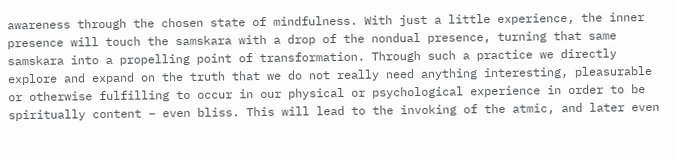awareness through the chosen state of mindfulness. With just a little experience, the inner presence will touch the samskara with a drop of the nondual presence, turning that same samskara into a propelling point of transformation. Through such a practice we directly explore and expand on the truth that we do not really need anything interesting, pleasurable or otherwise fulfilling to occur in our physical or psychological experience in order to be spiritually content – even bliss. This will lead to the invoking of the atmic, and later even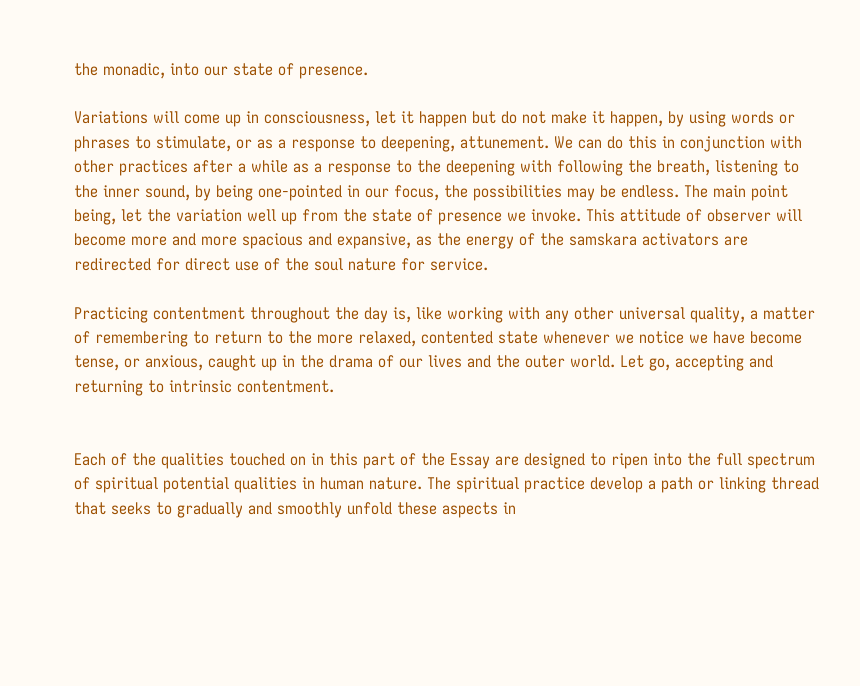the monadic, into our state of presence.

Variations will come up in consciousness, let it happen but do not make it happen, by using words or phrases to stimulate, or as a response to deepening, attunement. We can do this in conjunction with other practices after a while as a response to the deepening with following the breath, listening to the inner sound, by being one-pointed in our focus, the possibilities may be endless. The main point being, let the variation well up from the state of presence we invoke. This attitude of observer will become more and more spacious and expansive, as the energy of the samskara activators are redirected for direct use of the soul nature for service.

Practicing contentment throughout the day is, like working with any other universal quality, a matter of remembering to return to the more relaxed, contented state whenever we notice we have become tense, or anxious, caught up in the drama of our lives and the outer world. Let go, accepting and returning to intrinsic contentment.


Each of the qualities touched on in this part of the Essay are designed to ripen into the full spectrum of spiritual potential qualities in human nature. The spiritual practice develop a path or linking thread that seeks to gradually and smoothly unfold these aspects in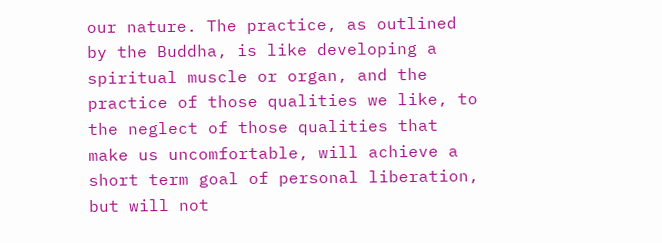our nature. The practice, as outlined by the Buddha, is like developing a spiritual muscle or organ, and the practice of those qualities we like, to the neglect of those qualities that make us uncomfortable, will achieve a short term goal of personal liberation, but will not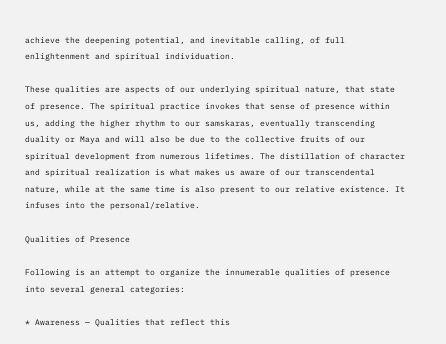achieve the deepening potential, and inevitable calling, of full enlightenment and spiritual individuation.

These qualities are aspects of our underlying spiritual nature, that state of presence. The spiritual practice invokes that sense of presence within us, adding the higher rhythm to our samskaras, eventually transcending duality or Maya and will also be due to the collective fruits of our spiritual development from numerous lifetimes. The distillation of character and spiritual realization is what makes us aware of our transcendental nature, while at the same time is also present to our relative existence. It infuses into the personal/relative.

Qualities of Presence

Following is an attempt to organize the innumerable qualities of presence into several general categories:

* Awareness — Qualities that reflect this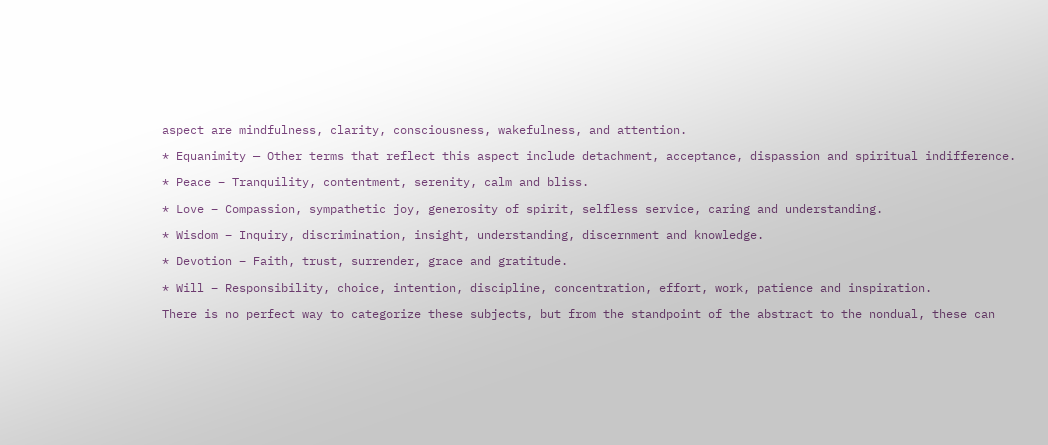aspect are mindfulness, clarity, consciousness, wakefulness, and attention.

* Equanimity — Other terms that reflect this aspect include detachment, acceptance, dispassion and spiritual indifference.

* Peace – Tranquility, contentment, serenity, calm and bliss.

* Love – Compassion, sympathetic joy, generosity of spirit, selfless service, caring and understanding.

* Wisdom – Inquiry, discrimination, insight, understanding, discernment and knowledge.

* Devotion – Faith, trust, surrender, grace and gratitude.

* Will – Responsibility, choice, intention, discipline, concentration, effort, work, patience and inspiration.

There is no perfect way to categorize these subjects, but from the standpoint of the abstract to the nondual, these can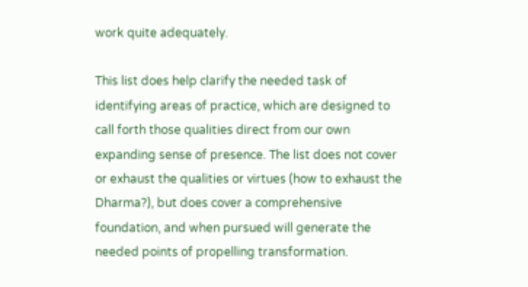work quite adequately.

This list does help clarify the needed task of identifying areas of practice, which are designed to call forth those qualities direct from our own expanding sense of presence. The list does not cover or exhaust the qualities or virtues (how to exhaust the Dharma?), but does cover a comprehensive foundation, and when pursued will generate the needed points of propelling transformation.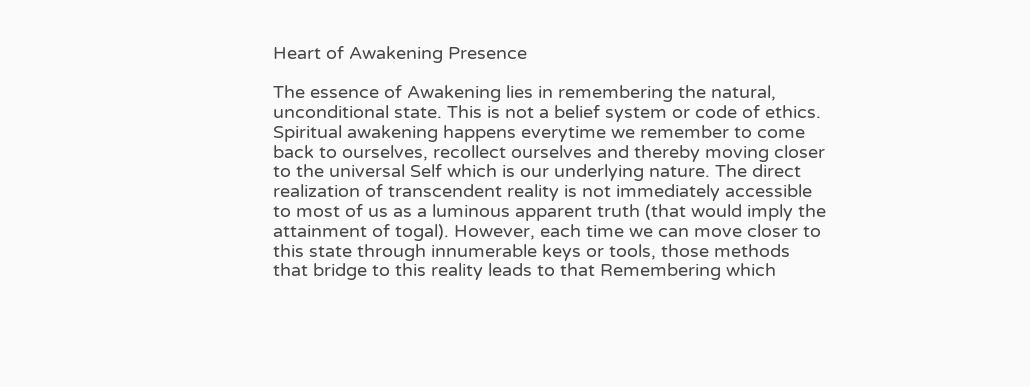Heart of Awakening Presence

The essence of Awakening lies in remembering the natural, unconditional state. This is not a belief system or code of ethics. Spiritual awakening happens everytime we remember to come back to ourselves, recollect ourselves and thereby moving closer to the universal Self which is our underlying nature. The direct realization of transcendent reality is not immediately accessible to most of us as a luminous apparent truth (that would imply the attainment of togal). However, each time we can move closer to this state through innumerable keys or tools, those methods that bridge to this reality leads to that Remembering which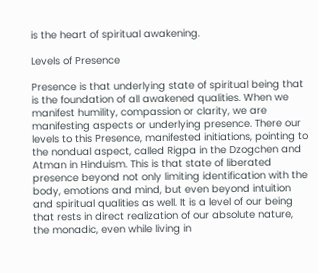is the heart of spiritual awakening.

Levels of Presence

Presence is that underlying state of spiritual being that is the foundation of all awakened qualities. When we manifest humility, compassion or clarity, we are manifesting aspects or underlying presence. There our levels to this Presence, manifested initiations, pointing to the nondual aspect, called Rigpa in the Dzogchen and Atman in Hinduism. This is that state of liberated presence beyond not only limiting identification with the body, emotions and mind, but even beyond intuition and spiritual qualities as well. It is a level of our being that rests in direct realization of our absolute nature, the monadic, even while living in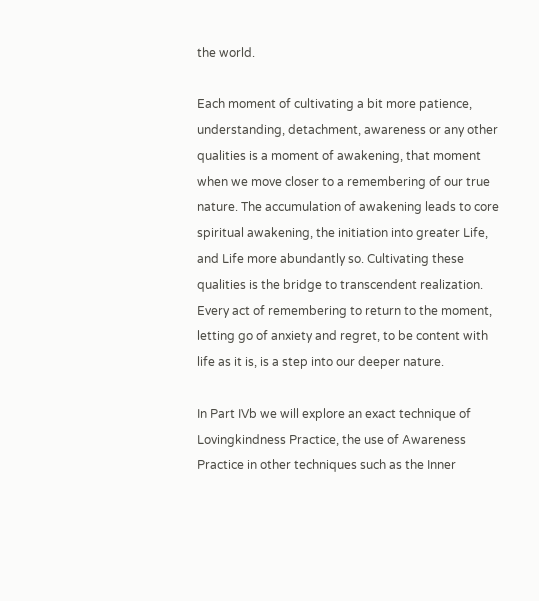the world.

Each moment of cultivating a bit more patience, understanding, detachment, awareness or any other qualities is a moment of awakening, that moment when we move closer to a remembering of our true nature. The accumulation of awakening leads to core spiritual awakening, the initiation into greater Life, and Life more abundantly so. Cultivating these qualities is the bridge to transcendent realization. Every act of remembering to return to the moment, letting go of anxiety and regret, to be content with life as it is, is a step into our deeper nature.

In Part IVb we will explore an exact technique of Lovingkindness Practice, the use of Awareness Practice in other techniques such as the Inner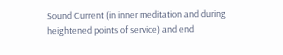Sound Current (in inner meditation and during heightened points of service) and end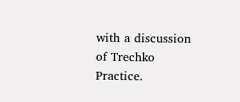with a discussion of Trechko Practice.